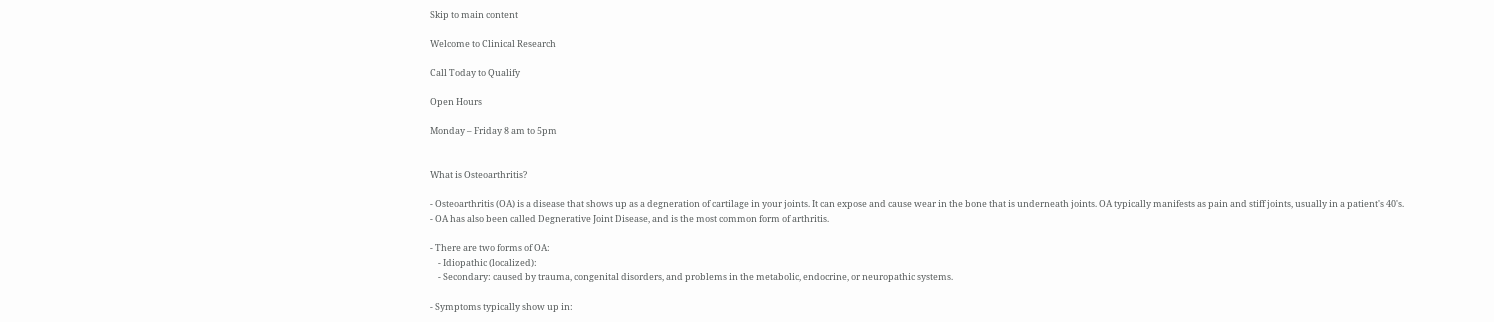Skip to main content

Welcome to Clinical Research

Call Today to Qualify

Open Hours

Monday – Friday 8 am to 5pm


What is Osteoarthritis?

- Osteoarthritis (OA) is a disease that shows up as a degneration of cartilage in your joints. It can expose and cause wear in the bone that is underneath joints. OA typically manifests as pain and stiff joints, usually in a patient's 40's.
- OA has also been called Degnerative Joint Disease, and is the most common form of arthritis.

- There are two forms of OA:
    - Idiopathic (localized):
    - Secondary: caused by trauma, congenital disorders, and problems in the metabolic, endocrine, or neuropathic systems.

- Symptoms typically show up in: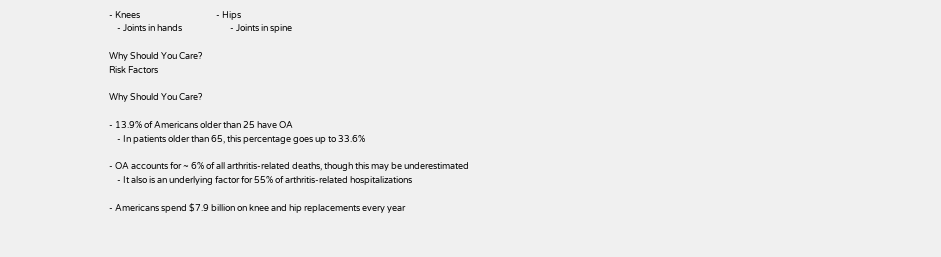- Knees                                      - Hips
    - Joints in hands                        - Joints in spine

Why Should You Care?
Risk Factors

Why Should You Care?

- 13.9% of Americans older than 25 have OA
    - In patients older than 65, this percentage goes up to 33.6%

- OA accounts for ~ 6% of all arthritis-related deaths, though this may be underestimated
    - It also is an underlying factor for 55% of arthritis-related hospitalizations

- Americans spend $7.9 billion on knee and hip replacements every year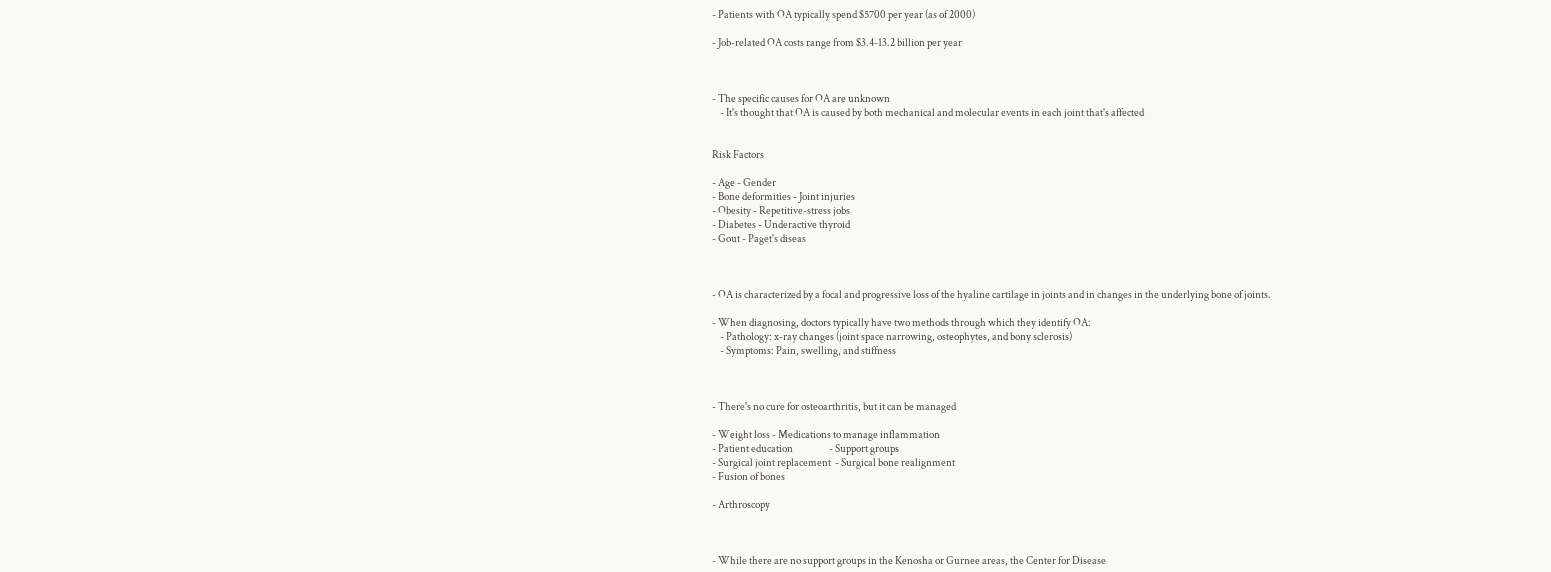- Patients with OA typically spend $5700 per year (as of 2000)

- Job-related OA costs range from $3.4-13.2 billion per year



- The specific causes for OA are unknown
    - It's thought that OA is caused by both mechanical and molecular events in each joint that's affected


Risk Factors

- Age - Gender
- Bone deformities - Joint injuries
- Obesity - Repetitive-stress jobs
- Diabetes - Underactive thyroid
- Gout - Paget's diseas



- OA is characterized by a focal and progressive loss of the hyaline cartilage in joints and in changes in the underlying bone of joints.

- When diagnosing, doctors typically have two methods through which they identify OA:
    - Pathology: x-ray changes (joint space narrowing, osteophytes, and bony sclerosis)
    - Symptoms: Pain, swelling, and stiffness



- There's no cure for osteoarthritis, but it can be managed

- Weight loss - Medications to manage inflammation
- Patient education                  - Support groups
- Surgical joint replacement  - Surgical bone realignment
- Fusion of bones

- Arthroscopy



- While there are no support groups in the Kenosha or Gurnee areas, the Center for Disease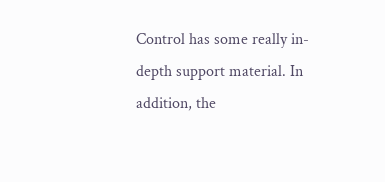Control has some really in-depth support material. In addition, the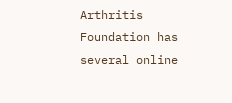Arthritis Foundation has several online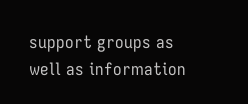support groups as well as information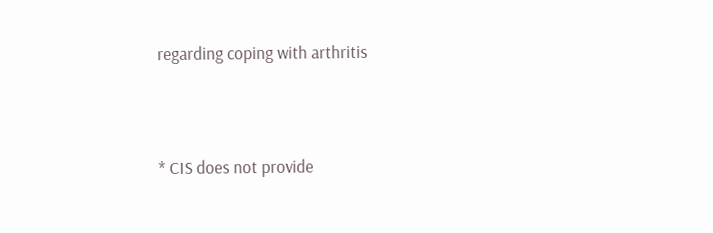regarding coping with arthritis



* CIS does not provide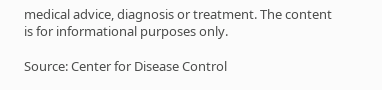medical advice, diagnosis or treatment. The content is for informational purposes only.

Source: Center for Disease Control